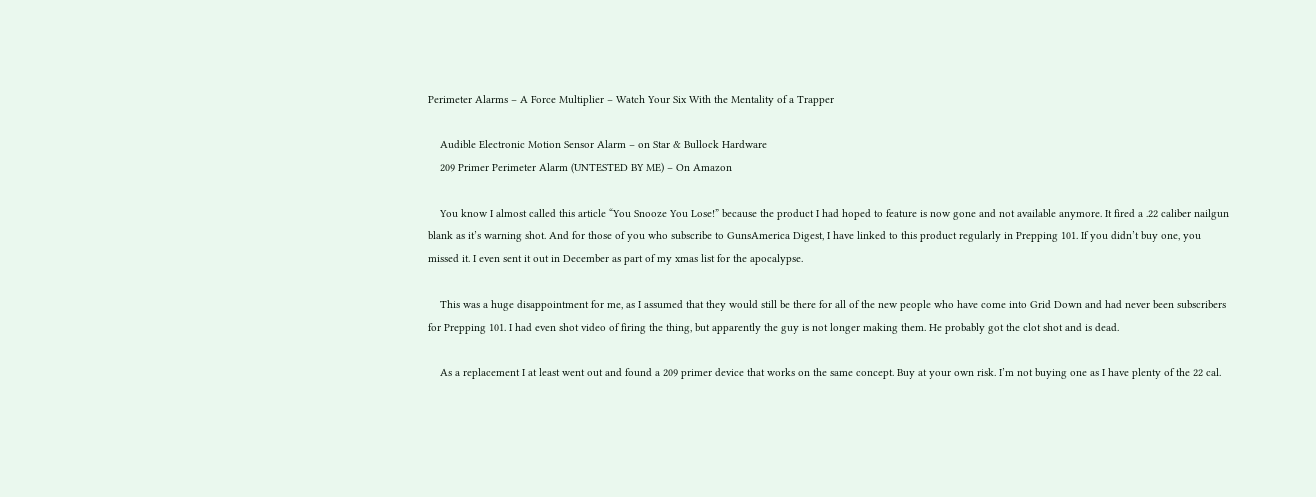Perimeter Alarms – A Force Multiplier – Watch Your Six With the Mentality of a Trapper

    Audible Electronic Motion Sensor Alarm – on Star & Bullock Hardware
    209 Primer Perimeter Alarm (UNTESTED BY ME) – On Amazon

    You know I almost called this article “You Snooze You Lose!” because the product I had hoped to feature is now gone and not available anymore. It fired a .22 caliber nailgun blank as it’s warning shot. And for those of you who subscribe to GunsAmerica Digest, I have linked to this product regularly in Prepping 101. If you didn’t buy one, you missed it. I even sent it out in December as part of my xmas list for the apocalypse.

    This was a huge disappointment for me, as I assumed that they would still be there for all of the new people who have come into Grid Down and had never been subscribers for Prepping 101. I had even shot video of firing the thing, but apparently the guy is not longer making them. He probably got the clot shot and is dead.

    As a replacement I at least went out and found a 209 primer device that works on the same concept. Buy at your own risk. I’m not buying one as I have plenty of the 22 cal.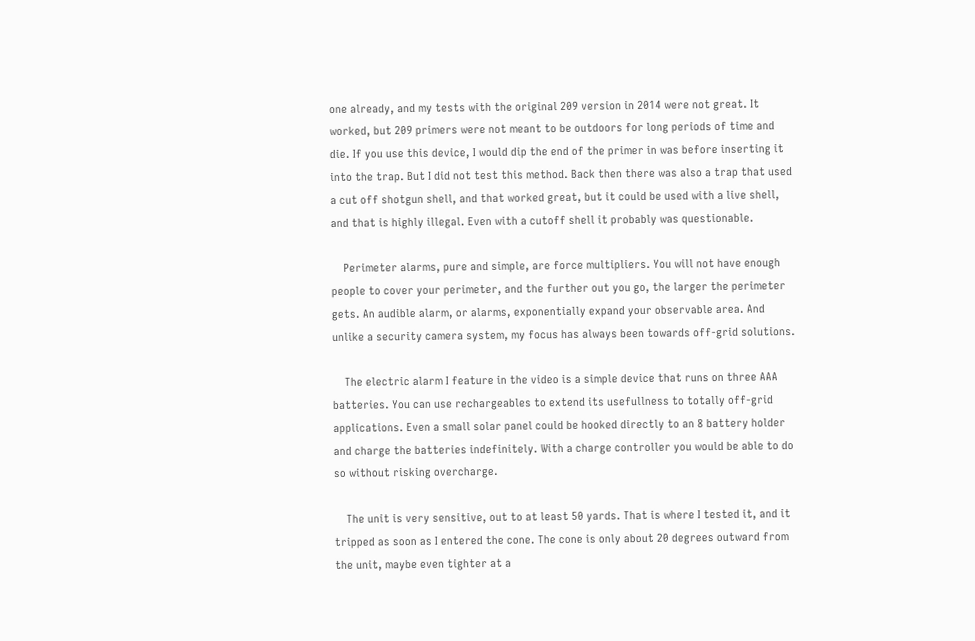one already, and my tests with the original 209 version in 2014 were not great. It worked, but 209 primers were not meant to be outdoors for long periods of time and die. If you use this device, I would dip the end of the primer in was before inserting it into the trap. But I did not test this method. Back then there was also a trap that used a cut off shotgun shell, and that worked great, but it could be used with a live shell, and that is highly illegal. Even with a cutoff shell it probably was questionable.

    Perimeter alarms, pure and simple, are force multipliers. You will not have enough people to cover your perimeter, and the further out you go, the larger the perimeter gets. An audible alarm, or alarms, exponentially expand your observable area. And unlike a security camera system, my focus has always been towards off-grid solutions.

    The electric alarm I feature in the video is a simple device that runs on three AAA batteries. You can use rechargeables to extend its usefullness to totally off-grid applications. Even a small solar panel could be hooked directly to an 8 battery holder and charge the batteries indefinitely. With a charge controller you would be able to do so without risking overcharge.

    The unit is very sensitive, out to at least 50 yards. That is where I tested it, and it tripped as soon as I entered the cone. The cone is only about 20 degrees outward from the unit, maybe even tighter at a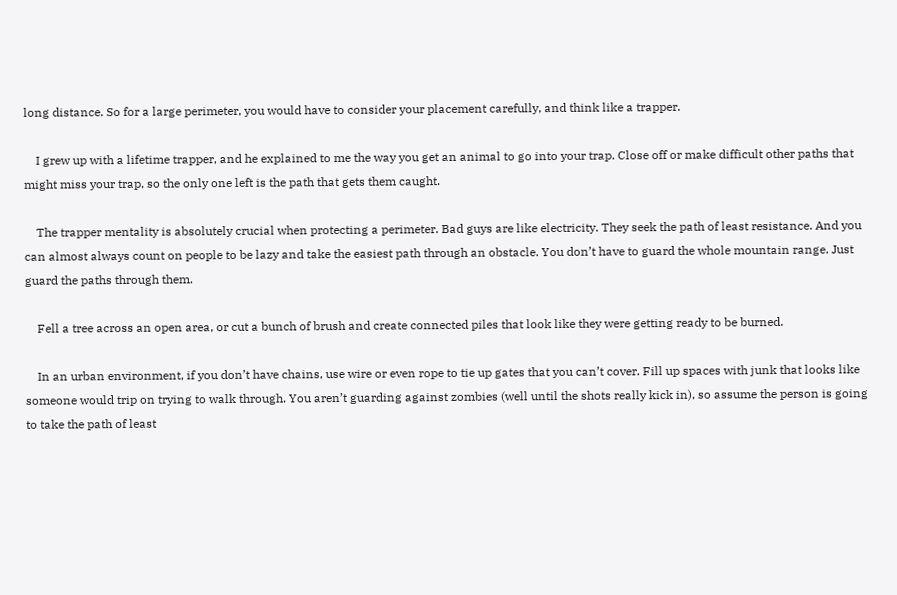long distance. So for a large perimeter, you would have to consider your placement carefully, and think like a trapper.

    I grew up with a lifetime trapper, and he explained to me the way you get an animal to go into your trap. Close off or make difficult other paths that might miss your trap, so the only one left is the path that gets them caught.

    The trapper mentality is absolutely crucial when protecting a perimeter. Bad guys are like electricity. They seek the path of least resistance. And you can almost always count on people to be lazy and take the easiest path through an obstacle. You don’t have to guard the whole mountain range. Just guard the paths through them.

    Fell a tree across an open area, or cut a bunch of brush and create connected piles that look like they were getting ready to be burned.

    In an urban environment, if you don’t have chains, use wire or even rope to tie up gates that you can’t cover. Fill up spaces with junk that looks like someone would trip on trying to walk through. You aren’t guarding against zombies (well until the shots really kick in), so assume the person is going to take the path of least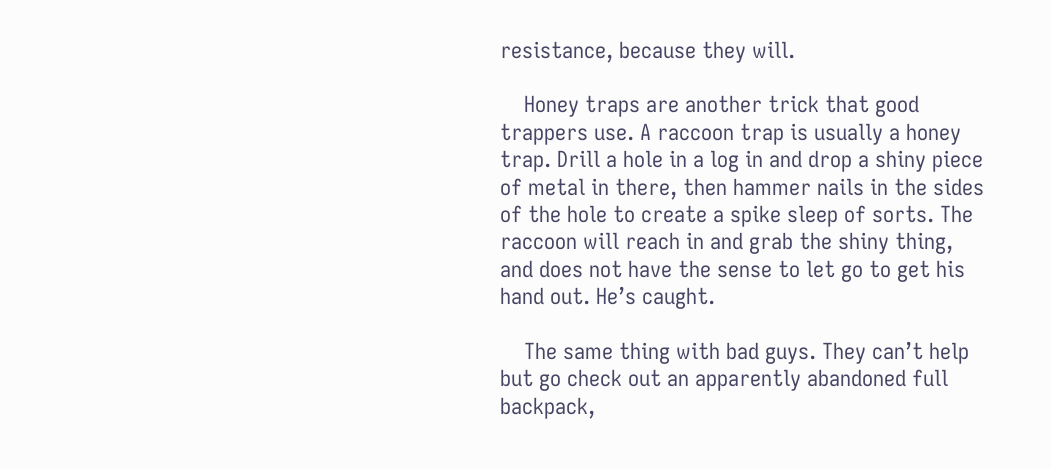resistance, because they will.

    Honey traps are another trick that good trappers use. A raccoon trap is usually a honey trap. Drill a hole in a log in and drop a shiny piece of metal in there, then hammer nails in the sides of the hole to create a spike sleep of sorts. The raccoon will reach in and grab the shiny thing, and does not have the sense to let go to get his hand out. He’s caught.

    The same thing with bad guys. They can’t help but go check out an apparently abandoned full backpack,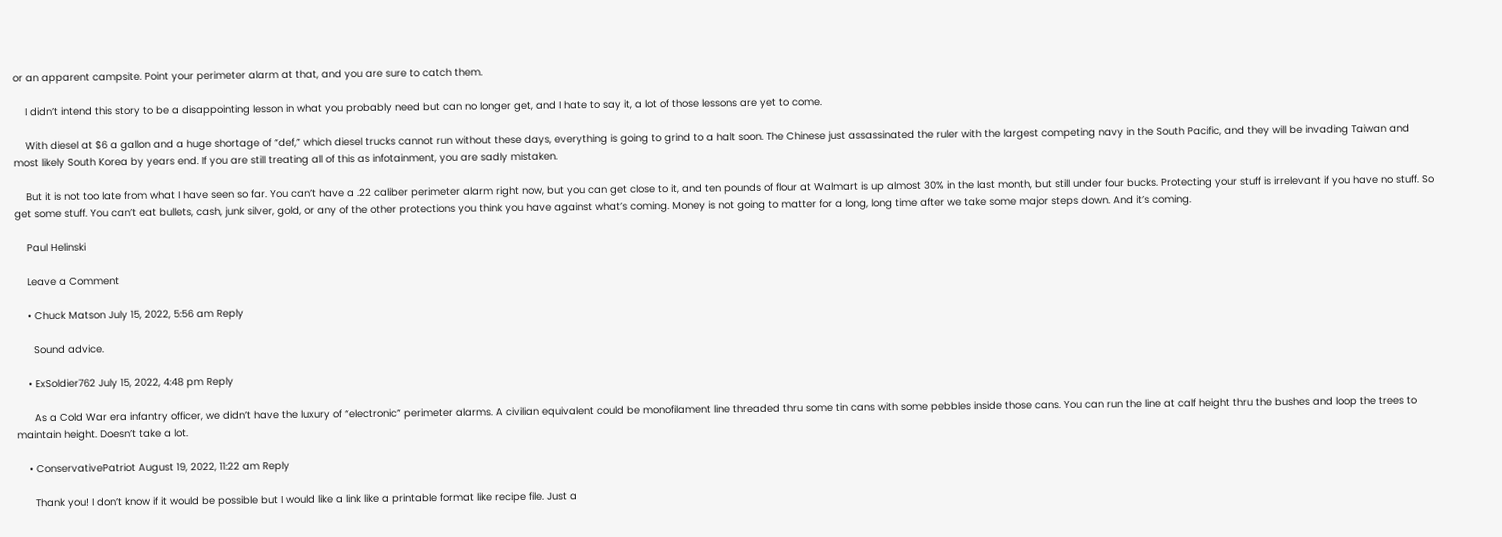or an apparent campsite. Point your perimeter alarm at that, and you are sure to catch them.

    I didn’t intend this story to be a disappointing lesson in what you probably need but can no longer get, and I hate to say it, a lot of those lessons are yet to come.

    With diesel at $6 a gallon and a huge shortage of “def,” which diesel trucks cannot run without these days, everything is going to grind to a halt soon. The Chinese just assassinated the ruler with the largest competing navy in the South Pacific, and they will be invading Taiwan and most likely South Korea by years end. If you are still treating all of this as infotainment, you are sadly mistaken.

    But it is not too late from what I have seen so far. You can’t have a .22 caliber perimeter alarm right now, but you can get close to it, and ten pounds of flour at Walmart is up almost 30% in the last month, but still under four bucks. Protecting your stuff is irrelevant if you have no stuff. So get some stuff. You can’t eat bullets, cash, junk silver, gold, or any of the other protections you think you have against what’s coming. Money is not going to matter for a long, long time after we take some major steps down. And it’s coming.

    Paul Helinski

    Leave a Comment

    • Chuck Matson July 15, 2022, 5:56 am Reply

      Sound advice.

    • ExSoldier762 July 15, 2022, 4:48 pm Reply

      As a Cold War era infantry officer, we didn’t have the luxury of “electronic” perimeter alarms. A civilian equivalent could be monofilament line threaded thru some tin cans with some pebbles inside those cans. You can run the line at calf height thru the bushes and loop the trees to maintain height. Doesn’t take a lot.

    • ConservativePatriot August 19, 2022, 11:22 am Reply

      Thank you! I don’t know if it would be possible but I would like a link like a printable format like recipe file. Just a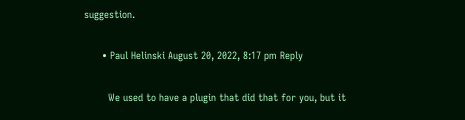suggestion.

      • Paul Helinski August 20, 2022, 8:17 pm Reply

        We used to have a plugin that did that for you, but it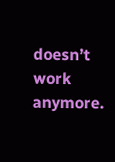doesn’t work anymore.